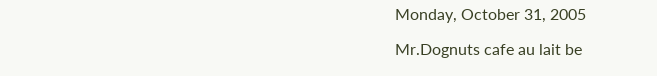Monday, October 31, 2005

Mr.Dognuts cafe au lait be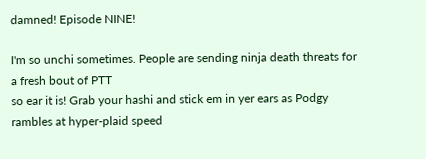damned! Episode NINE!

I'm so unchi sometimes. People are sending ninja death threats for a fresh bout of PTT
so ear it is! Grab your hashi and stick em in yer ears as Podgy rambles at hyper-plaid speed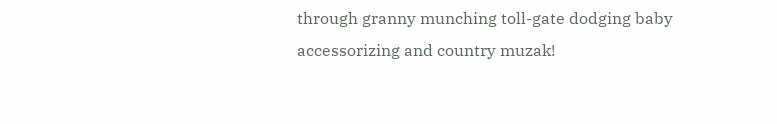through granny munching toll-gate dodging baby accessorizing and country muzak!